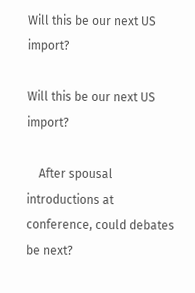Will this be our next US import?

Will this be our next US import?

    After spousal introductions at conference, could debates be next?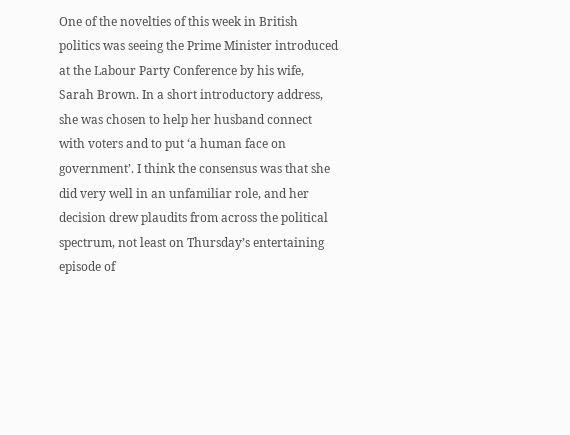One of the novelties of this week in British politics was seeing the Prime Minister introduced at the Labour Party Conference by his wife, Sarah Brown. In a short introductory address, she was chosen to help her husband connect with voters and to put ‘a human face on government’. I think the consensus was that she did very well in an unfamiliar role, and her decision drew plaudits from across the political spectrum, not least on Thursday’s entertaining episode of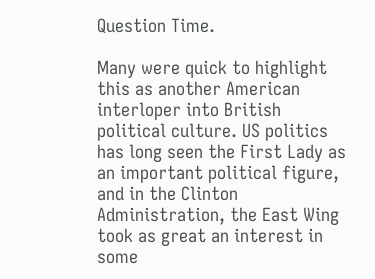Question Time.

Many were quick to highlight this as another American interloper into British political culture. US politics has long seen the First Lady as an important political figure, and in the Clinton Administration, the East Wing took as great an interest in some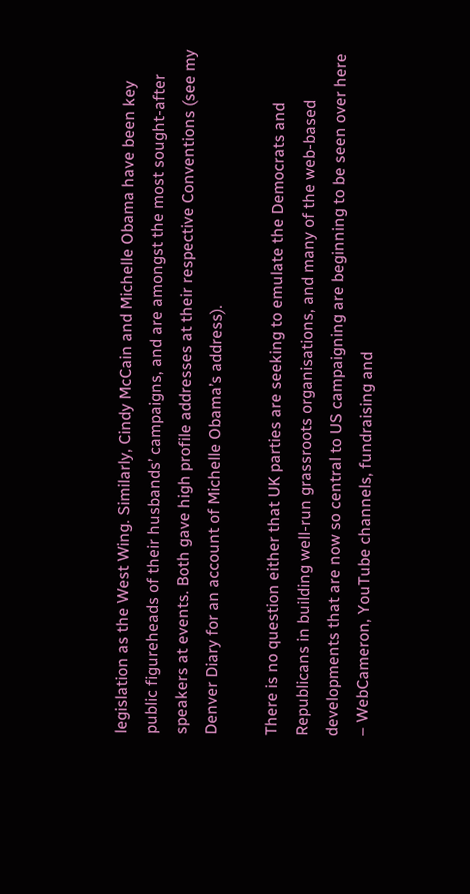legislation as the West Wing. Similarly, Cindy McCain and Michelle Obama have been key public figureheads of their husbands’ campaigns, and are amongst the most sought-after speakers at events. Both gave high profile addresses at their respective Conventions (see my Denver Diary for an account of Michelle Obama’s address).

There is no question either that UK parties are seeking to emulate the Democrats and Republicans in building well-run grassroots organisations, and many of the web-based developments that are now so central to US campaigning are beginning to be seen over here – WebCameron, YouTube channels, fundraising and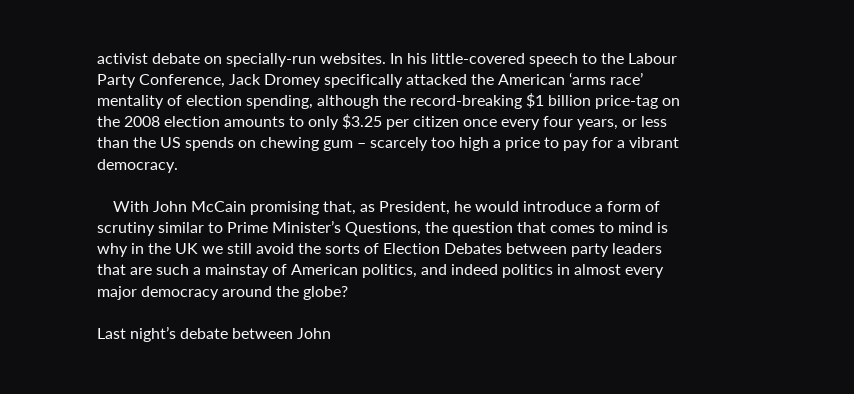activist debate on specially-run websites. In his little-covered speech to the Labour Party Conference, Jack Dromey specifically attacked the American ‘arms race’ mentality of election spending, although the record-breaking $1 billion price-tag on the 2008 election amounts to only $3.25 per citizen once every four years, or less than the US spends on chewing gum – scarcely too high a price to pay for a vibrant democracy.

    With John McCain promising that, as President, he would introduce a form of scrutiny similar to Prime Minister’s Questions, the question that comes to mind is why in the UK we still avoid the sorts of Election Debates between party leaders that are such a mainstay of American politics, and indeed politics in almost every major democracy around the globe?

Last night’s debate between John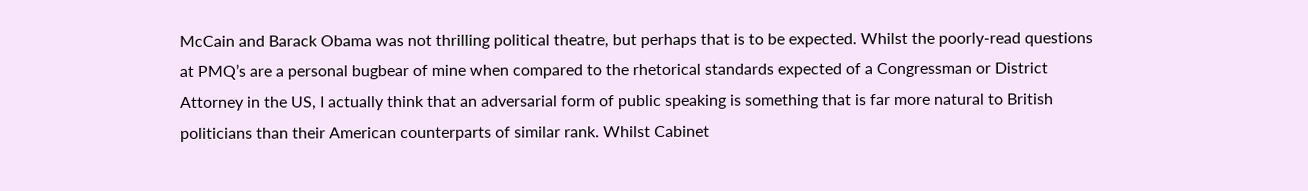McCain and Barack Obama was not thrilling political theatre, but perhaps that is to be expected. Whilst the poorly-read questions at PMQ’s are a personal bugbear of mine when compared to the rhetorical standards expected of a Congressman or District Attorney in the US, I actually think that an adversarial form of public speaking is something that is far more natural to British politicians than their American counterparts of similar rank. Whilst Cabinet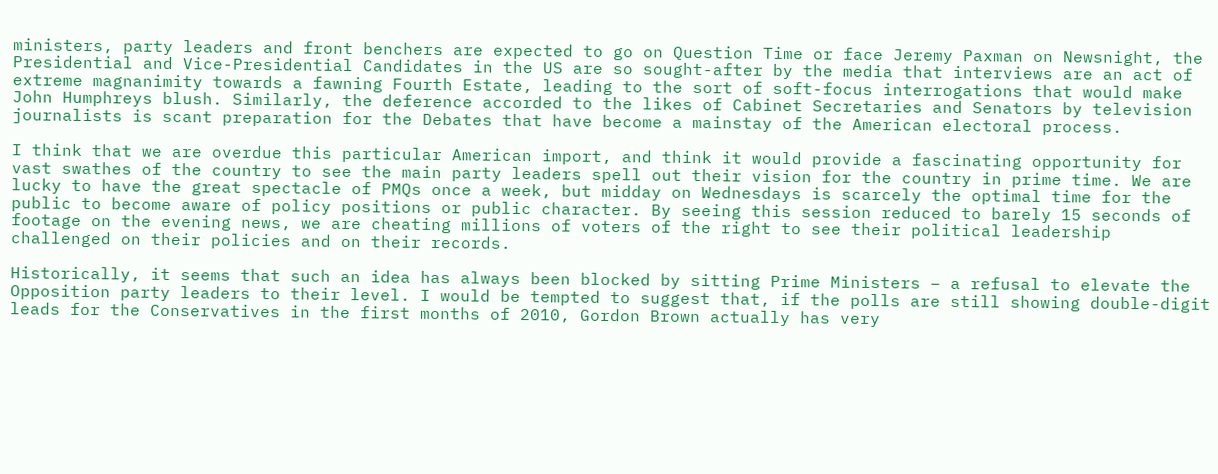ministers, party leaders and front benchers are expected to go on Question Time or face Jeremy Paxman on Newsnight, the Presidential and Vice-Presidential Candidates in the US are so sought-after by the media that interviews are an act of extreme magnanimity towards a fawning Fourth Estate, leading to the sort of soft-focus interrogations that would make John Humphreys blush. Similarly, the deference accorded to the likes of Cabinet Secretaries and Senators by television journalists is scant preparation for the Debates that have become a mainstay of the American electoral process.

I think that we are overdue this particular American import, and think it would provide a fascinating opportunity for vast swathes of the country to see the main party leaders spell out their vision for the country in prime time. We are lucky to have the great spectacle of PMQs once a week, but midday on Wednesdays is scarcely the optimal time for the public to become aware of policy positions or public character. By seeing this session reduced to barely 15 seconds of footage on the evening news, we are cheating millions of voters of the right to see their political leadership challenged on their policies and on their records.

Historically, it seems that such an idea has always been blocked by sitting Prime Ministers – a refusal to elevate the Opposition party leaders to their level. I would be tempted to suggest that, if the polls are still showing double-digit leads for the Conservatives in the first months of 2010, Gordon Brown actually has very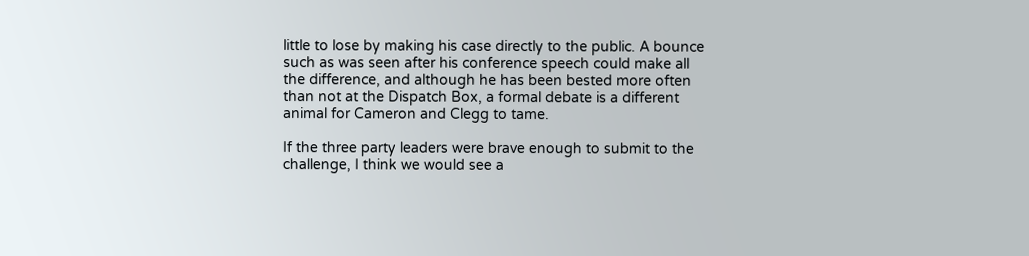little to lose by making his case directly to the public. A bounce such as was seen after his conference speech could make all the difference, and although he has been bested more often than not at the Dispatch Box, a formal debate is a different animal for Cameron and Clegg to tame.

If the three party leaders were brave enough to submit to the challenge, I think we would see a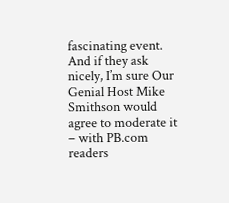fascinating event. And if they ask nicely, I’m sure Our Genial Host Mike Smithson would agree to moderate it – with PB.com readers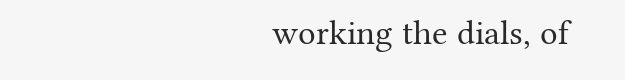working the dials, of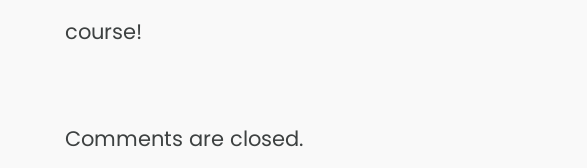course!


Comments are closed.